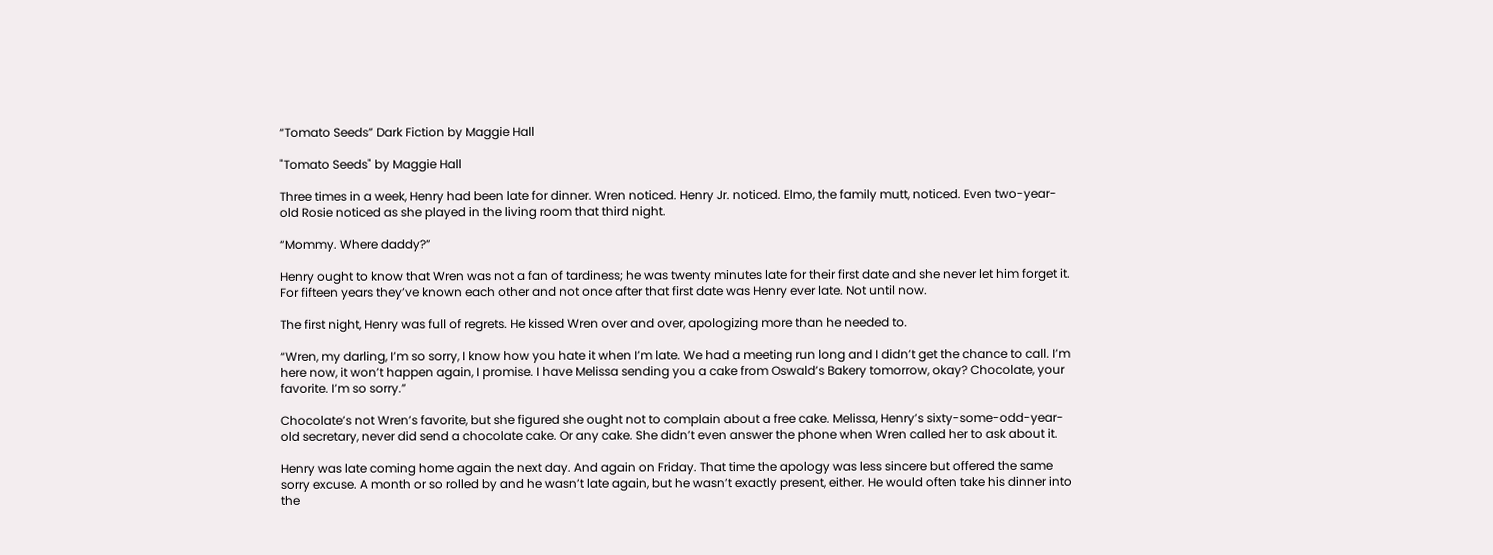“Tomato Seeds” Dark Fiction by Maggie Hall

"Tomato Seeds" by Maggie Hall

Three times in a week, Henry had been late for dinner. Wren noticed. Henry Jr. noticed. Elmo, the family mutt, noticed. Even two-year-old Rosie noticed as she played in the living room that third night.

“Mommy. Where daddy?”

Henry ought to know that Wren was not a fan of tardiness; he was twenty minutes late for their first date and she never let him forget it. For fifteen years they’ve known each other and not once after that first date was Henry ever late. Not until now.

The first night, Henry was full of regrets. He kissed Wren over and over, apologizing more than he needed to.

“Wren, my darling, I’m so sorry, I know how you hate it when I’m late. We had a meeting run long and I didn’t get the chance to call. I’m here now, it won’t happen again, I promise. I have Melissa sending you a cake from Oswald’s Bakery tomorrow, okay? Chocolate, your favorite. I’m so sorry.”

Chocolate’s not Wren’s favorite, but she figured she ought not to complain about a free cake. Melissa, Henry’s sixty-some-odd-year-old secretary, never did send a chocolate cake. Or any cake. She didn’t even answer the phone when Wren called her to ask about it.

Henry was late coming home again the next day. And again on Friday. That time the apology was less sincere but offered the same sorry excuse. A month or so rolled by and he wasn’t late again, but he wasn’t exactly present, either. He would often take his dinner into the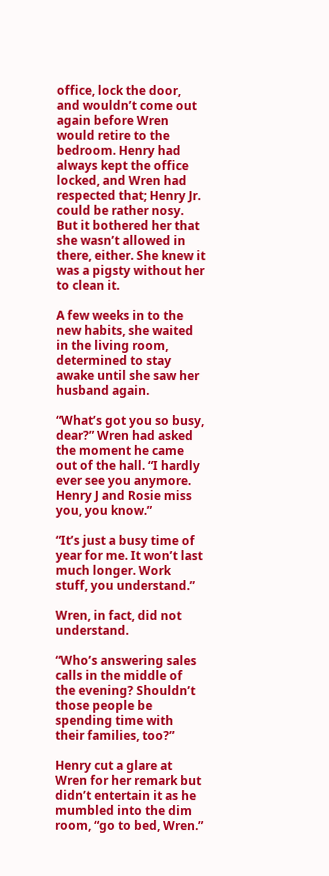office, lock the door, and wouldn’t come out again before Wren would retire to the bedroom. Henry had always kept the office locked, and Wren had respected that; Henry Jr. could be rather nosy. But it bothered her that she wasn’t allowed in there, either. She knew it was a pigsty without her to clean it.

A few weeks in to the new habits, she waited in the living room, determined to stay awake until she saw her husband again.

“What’s got you so busy, dear?” Wren had asked the moment he came out of the hall. “I hardly ever see you anymore. Henry J and Rosie miss you, you know.”

“It’s just a busy time of year for me. It won’t last much longer. Work stuff, you understand.”

Wren, in fact, did not understand.

“Who’s answering sales calls in the middle of the evening? Shouldn’t those people be spending time with their families, too?”

Henry cut a glare at Wren for her remark but didn’t entertain it as he mumbled into the dim room, “go to bed, Wren.”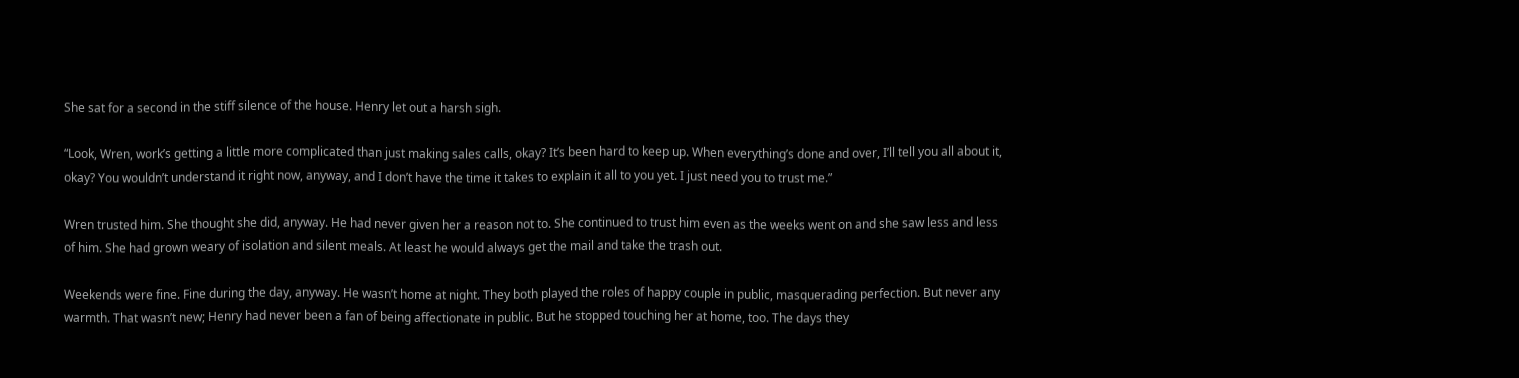She sat for a second in the stiff silence of the house. Henry let out a harsh sigh.

“Look, Wren, work’s getting a little more complicated than just making sales calls, okay? It’s been hard to keep up. When everything’s done and over, I’ll tell you all about it, okay? You wouldn’t understand it right now, anyway, and I don’t have the time it takes to explain it all to you yet. I just need you to trust me.”

Wren trusted him. She thought she did, anyway. He had never given her a reason not to. She continued to trust him even as the weeks went on and she saw less and less of him. She had grown weary of isolation and silent meals. At least he would always get the mail and take the trash out.

Weekends were fine. Fine during the day, anyway. He wasn’t home at night. They both played the roles of happy couple in public, masquerading perfection. But never any warmth. That wasn’t new; Henry had never been a fan of being affectionate in public. But he stopped touching her at home, too. The days they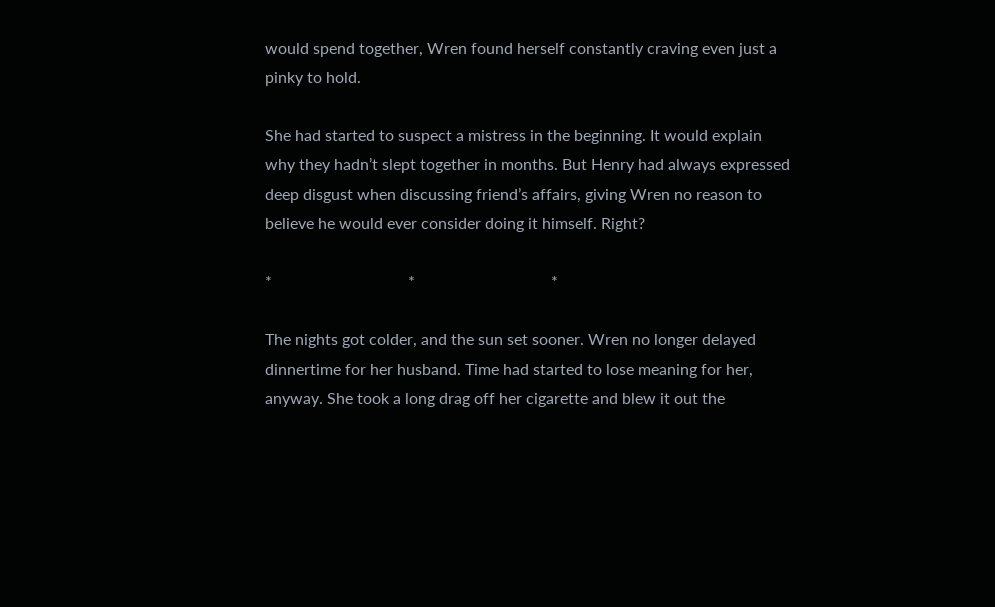would spend together, Wren found herself constantly craving even just a pinky to hold.

She had started to suspect a mistress in the beginning. It would explain why they hadn’t slept together in months. But Henry had always expressed deep disgust when discussing friend’s affairs, giving Wren no reason to believe he would ever consider doing it himself. Right?

*                                  *                                  *

The nights got colder, and the sun set sooner. Wren no longer delayed dinnertime for her husband. Time had started to lose meaning for her, anyway. She took a long drag off her cigarette and blew it out the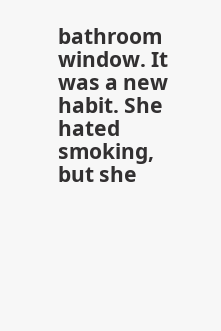bathroom window. It was a new habit. She hated smoking, but she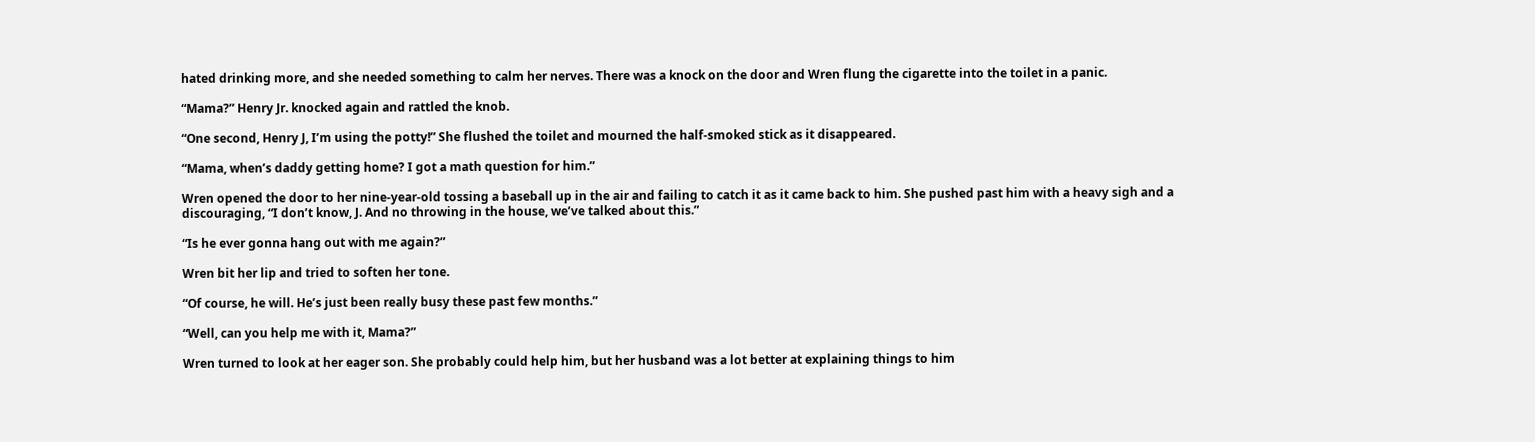hated drinking more, and she needed something to calm her nerves. There was a knock on the door and Wren flung the cigarette into the toilet in a panic.

“Mama?” Henry Jr. knocked again and rattled the knob.

“One second, Henry J, I’m using the potty!” She flushed the toilet and mourned the half-smoked stick as it disappeared.

“Mama, when’s daddy getting home? I got a math question for him.”

Wren opened the door to her nine-year-old tossing a baseball up in the air and failing to catch it as it came back to him. She pushed past him with a heavy sigh and a discouraging, “I don’t know, J. And no throwing in the house, we’ve talked about this.”

“Is he ever gonna hang out with me again?”

Wren bit her lip and tried to soften her tone.

“Of course, he will. He’s just been really busy these past few months.”

“Well, can you help me with it, Mama?”

Wren turned to look at her eager son. She probably could help him, but her husband was a lot better at explaining things to him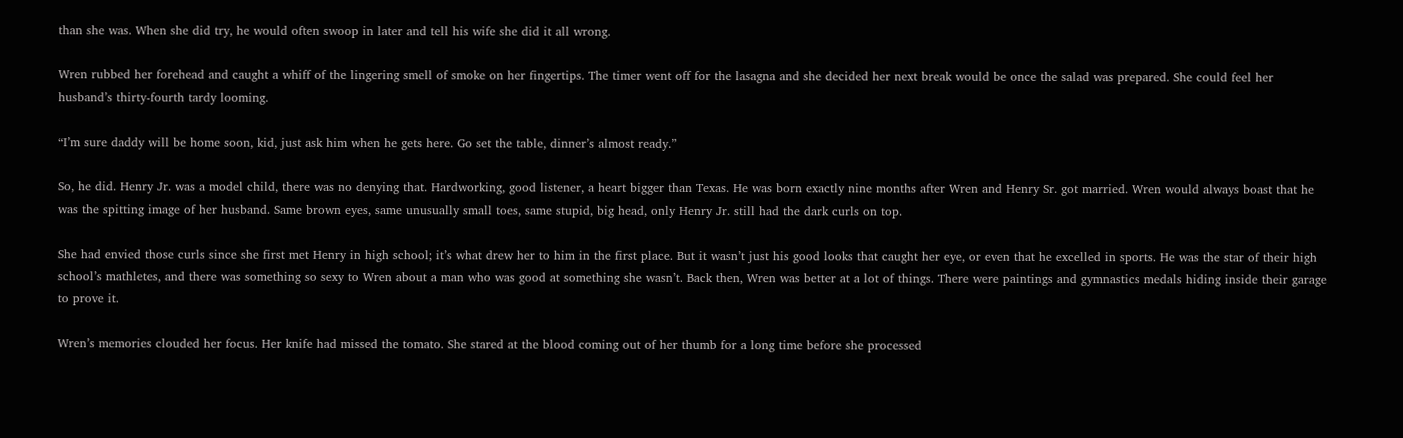than she was. When she did try, he would often swoop in later and tell his wife she did it all wrong.

Wren rubbed her forehead and caught a whiff of the lingering smell of smoke on her fingertips. The timer went off for the lasagna and she decided her next break would be once the salad was prepared. She could feel her husband’s thirty-fourth tardy looming.

“I’m sure daddy will be home soon, kid, just ask him when he gets here. Go set the table, dinner’s almost ready.”

So, he did. Henry Jr. was a model child, there was no denying that. Hardworking, good listener, a heart bigger than Texas. He was born exactly nine months after Wren and Henry Sr. got married. Wren would always boast that he was the spitting image of her husband. Same brown eyes, same unusually small toes, same stupid, big head, only Henry Jr. still had the dark curls on top.

She had envied those curls since she first met Henry in high school; it’s what drew her to him in the first place. But it wasn’t just his good looks that caught her eye, or even that he excelled in sports. He was the star of their high school’s mathletes, and there was something so sexy to Wren about a man who was good at something she wasn’t. Back then, Wren was better at a lot of things. There were paintings and gymnastics medals hiding inside their garage to prove it.

Wren’s memories clouded her focus. Her knife had missed the tomato. She stared at the blood coming out of her thumb for a long time before she processed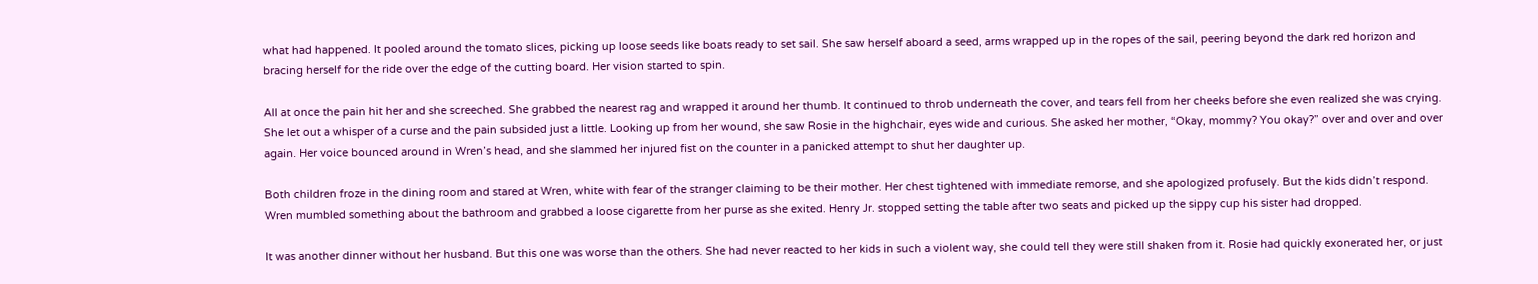what had happened. It pooled around the tomato slices, picking up loose seeds like boats ready to set sail. She saw herself aboard a seed, arms wrapped up in the ropes of the sail, peering beyond the dark red horizon and bracing herself for the ride over the edge of the cutting board. Her vision started to spin.

All at once the pain hit her and she screeched. She grabbed the nearest rag and wrapped it around her thumb. It continued to throb underneath the cover, and tears fell from her cheeks before she even realized she was crying. She let out a whisper of a curse and the pain subsided just a little. Looking up from her wound, she saw Rosie in the highchair, eyes wide and curious. She asked her mother, “Okay, mommy? You okay?” over and over and over again. Her voice bounced around in Wren’s head, and she slammed her injured fist on the counter in a panicked attempt to shut her daughter up.

Both children froze in the dining room and stared at Wren, white with fear of the stranger claiming to be their mother. Her chest tightened with immediate remorse, and she apologized profusely. But the kids didn’t respond. Wren mumbled something about the bathroom and grabbed a loose cigarette from her purse as she exited. Henry Jr. stopped setting the table after two seats and picked up the sippy cup his sister had dropped.

It was another dinner without her husband. But this one was worse than the others. She had never reacted to her kids in such a violent way, she could tell they were still shaken from it. Rosie had quickly exonerated her, or just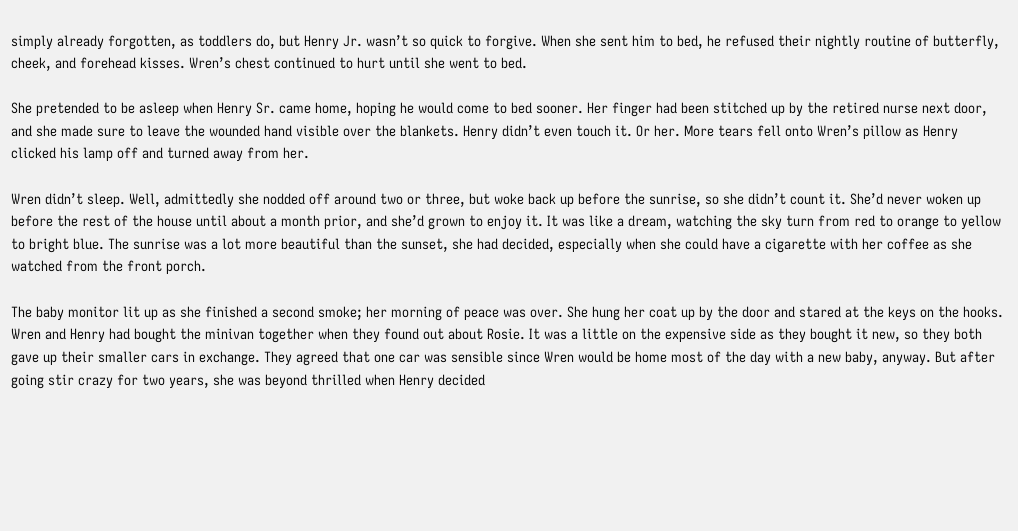simply already forgotten, as toddlers do, but Henry Jr. wasn’t so quick to forgive. When she sent him to bed, he refused their nightly routine of butterfly, cheek, and forehead kisses. Wren’s chest continued to hurt until she went to bed.

She pretended to be asleep when Henry Sr. came home, hoping he would come to bed sooner. Her finger had been stitched up by the retired nurse next door, and she made sure to leave the wounded hand visible over the blankets. Henry didn’t even touch it. Or her. More tears fell onto Wren’s pillow as Henry clicked his lamp off and turned away from her.

Wren didn’t sleep. Well, admittedly she nodded off around two or three, but woke back up before the sunrise, so she didn’t count it. She’d never woken up before the rest of the house until about a month prior, and she’d grown to enjoy it. It was like a dream, watching the sky turn from red to orange to yellow to bright blue. The sunrise was a lot more beautiful than the sunset, she had decided, especially when she could have a cigarette with her coffee as she watched from the front porch.

The baby monitor lit up as she finished a second smoke; her morning of peace was over. She hung her coat up by the door and stared at the keys on the hooks. Wren and Henry had bought the minivan together when they found out about Rosie. It was a little on the expensive side as they bought it new, so they both gave up their smaller cars in exchange. They agreed that one car was sensible since Wren would be home most of the day with a new baby, anyway. But after going stir crazy for two years, she was beyond thrilled when Henry decided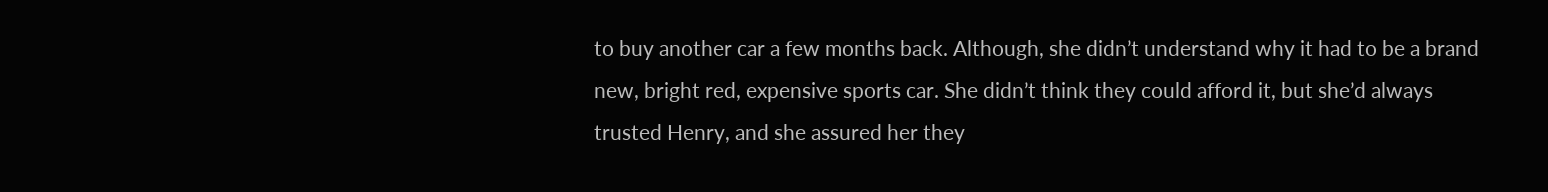to buy another car a few months back. Although, she didn’t understand why it had to be a brand new, bright red, expensive sports car. She didn’t think they could afford it, but she’d always trusted Henry, and she assured her they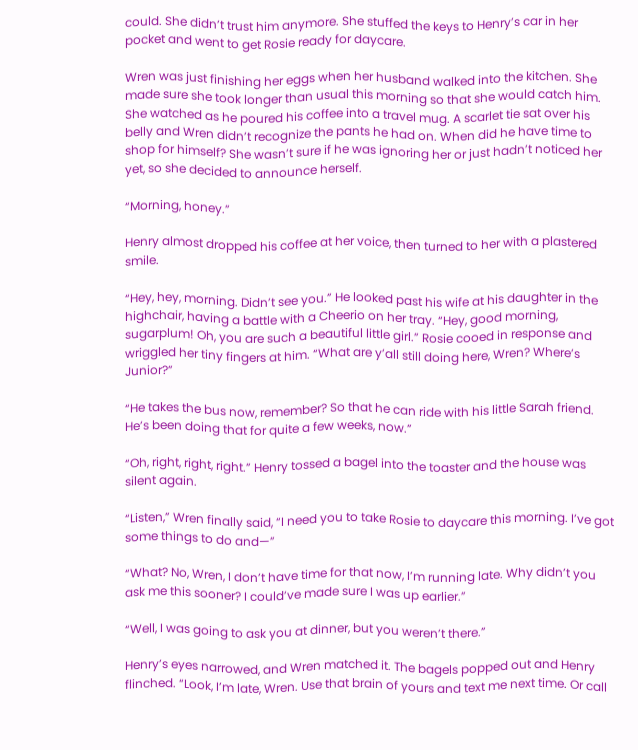could. She didn’t trust him anymore. She stuffed the keys to Henry’s car in her pocket and went to get Rosie ready for daycare.

Wren was just finishing her eggs when her husband walked into the kitchen. She made sure she took longer than usual this morning so that she would catch him. She watched as he poured his coffee into a travel mug. A scarlet tie sat over his belly and Wren didn’t recognize the pants he had on. When did he have time to shop for himself? She wasn’t sure if he was ignoring her or just hadn’t noticed her yet, so she decided to announce herself.

“Morning, honey.”

Henry almost dropped his coffee at her voice, then turned to her with a plastered smile.

“Hey, hey, morning. Didn’t see you.” He looked past his wife at his daughter in the highchair, having a battle with a Cheerio on her tray. “Hey, good morning, sugarplum! Oh, you are such a beautiful little girl.” Rosie cooed in response and wriggled her tiny fingers at him. “What are y’all still doing here, Wren? Where’s Junior?”

“He takes the bus now, remember? So that he can ride with his little Sarah friend. He’s been doing that for quite a few weeks, now.”

“Oh, right, right, right.” Henry tossed a bagel into the toaster and the house was silent again.

“Listen,” Wren finally said, “I need you to take Rosie to daycare this morning. I’ve got some things to do and—”

“What? No, Wren, I don’t have time for that now, I’m running late. Why didn’t you ask me this sooner? I could’ve made sure I was up earlier.”

“Well, I was going to ask you at dinner, but you weren’t there.”

Henry’s eyes narrowed, and Wren matched it. The bagels popped out and Henry flinched. “Look, I’m late, Wren. Use that brain of yours and text me next time. Or call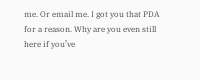me. Or email me. I got you that PDA for a reason. Why are you even still here if you’ve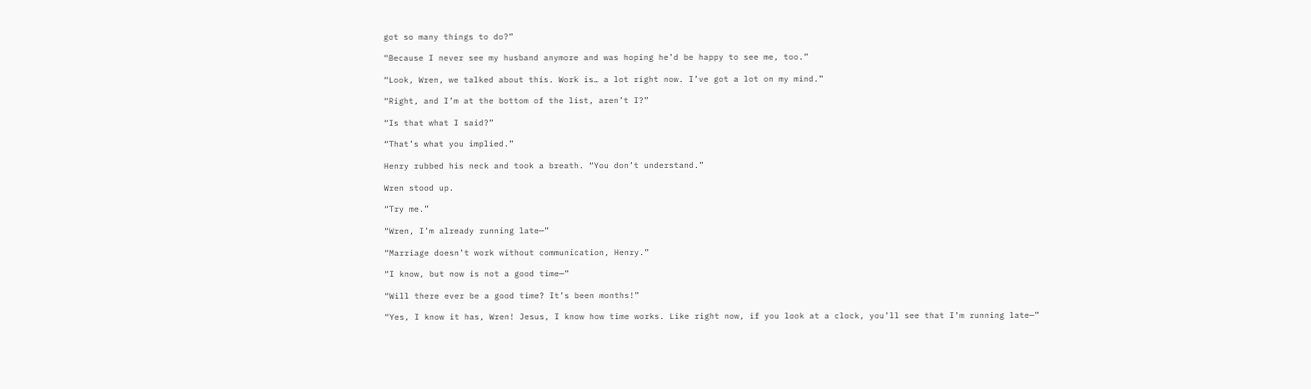got so many things to do?”

“Because I never see my husband anymore and was hoping he’d be happy to see me, too.”

“Look, Wren, we talked about this. Work is… a lot right now. I’ve got a lot on my mind.”

“Right, and I’m at the bottom of the list, aren’t I?”

“Is that what I said?”

“That’s what you implied.”

Henry rubbed his neck and took a breath. “You don’t understand.”

Wren stood up.

“Try me.”

“Wren, I’m already running late—”

“Marriage doesn’t work without communication, Henry.”

“I know, but now is not a good time—”

“Will there ever be a good time? It’s been months!”

“Yes, I know it has, Wren! Jesus, I know how time works. Like right now, if you look at a clock, you’ll see that I’m running late—”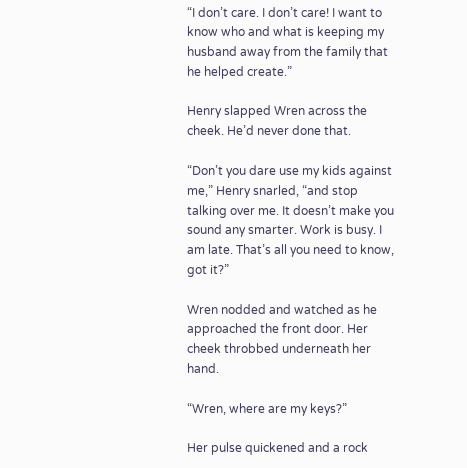“I don’t care. I don’t care! I want to know who and what is keeping my husband away from the family that he helped create.”

Henry slapped Wren across the cheek. He’d never done that.

“Don’t you dare use my kids against me,” Henry snarled, “and stop talking over me. It doesn’t make you sound any smarter. Work is busy. I am late. That’s all you need to know, got it?”

Wren nodded and watched as he approached the front door. Her cheek throbbed underneath her hand.

“Wren, where are my keys?”

Her pulse quickened and a rock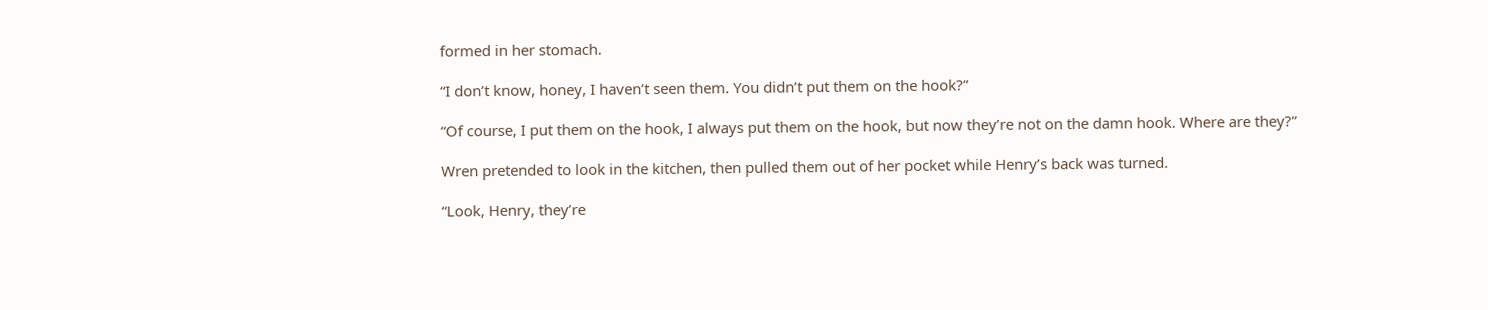formed in her stomach.

“I don’t know, honey, I haven’t seen them. You didn’t put them on the hook?”

“Of course, I put them on the hook, I always put them on the hook, but now they’re not on the damn hook. Where are they?”

Wren pretended to look in the kitchen, then pulled them out of her pocket while Henry’s back was turned.

“Look, Henry, they’re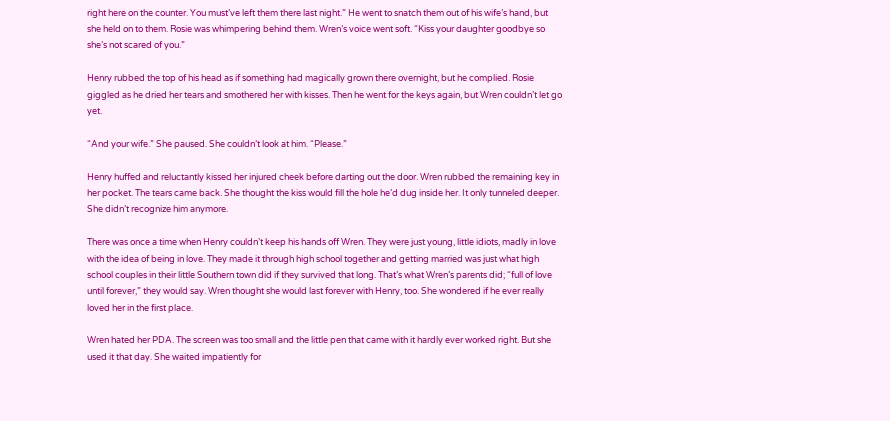right here on the counter. You must’ve left them there last night.” He went to snatch them out of his wife’s hand, but she held on to them. Rosie was whimpering behind them. Wren’s voice went soft. “Kiss your daughter goodbye so she’s not scared of you.”

Henry rubbed the top of his head as if something had magically grown there overnight, but he complied. Rosie giggled as he dried her tears and smothered her with kisses. Then he went for the keys again, but Wren couldn’t let go yet.

“And your wife.” She paused. She couldn’t look at him. “Please.”

Henry huffed and reluctantly kissed her injured cheek before darting out the door. Wren rubbed the remaining key in her pocket. The tears came back. She thought the kiss would fill the hole he’d dug inside her. It only tunneled deeper. She didn’t recognize him anymore.

There was once a time when Henry couldn’t keep his hands off Wren. They were just young, little idiots, madly in love with the idea of being in love. They made it through high school together and getting married was just what high school couples in their little Southern town did if they survived that long. That’s what Wren’s parents did; “full of love until forever,” they would say. Wren thought she would last forever with Henry, too. She wondered if he ever really loved her in the first place.

Wren hated her PDA. The screen was too small and the little pen that came with it hardly ever worked right. But she used it that day. She waited impatiently for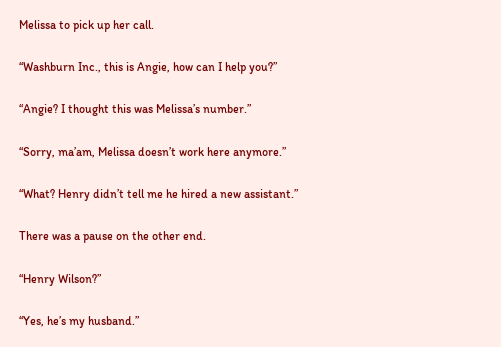Melissa to pick up her call.

“Washburn Inc., this is Angie, how can I help you?”

“Angie? I thought this was Melissa’s number.”

“Sorry, ma’am, Melissa doesn’t work here anymore.”

“What? Henry didn’t tell me he hired a new assistant.”

There was a pause on the other end.

“Henry Wilson?”

“Yes, he’s my husband.”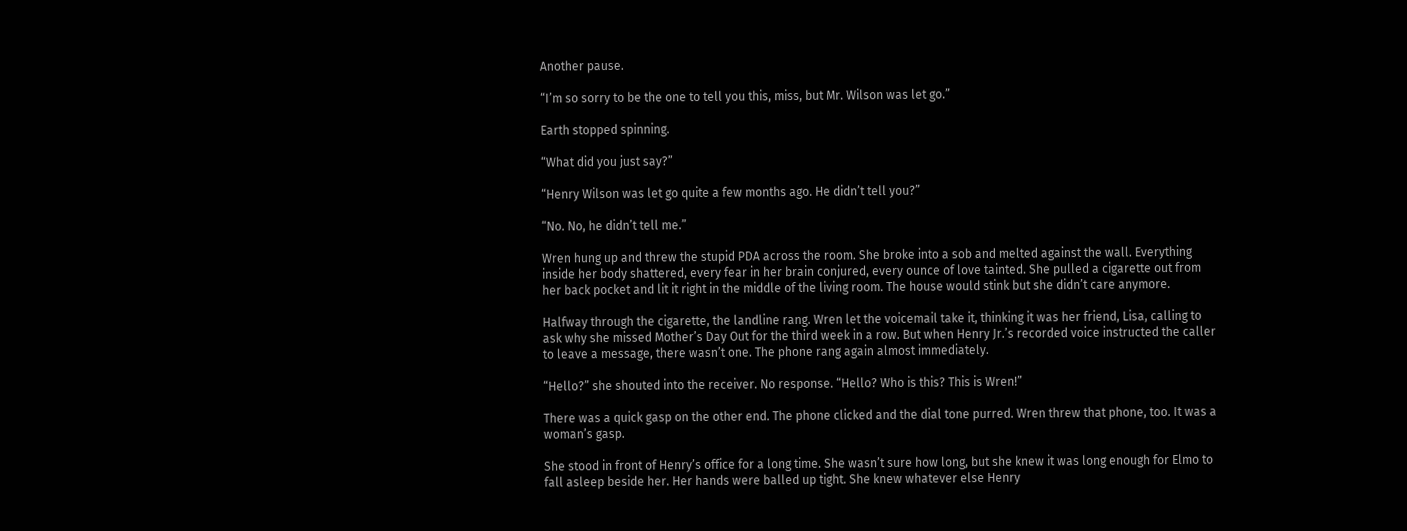Another pause.

“I’m so sorry to be the one to tell you this, miss, but Mr. Wilson was let go.”

Earth stopped spinning.

“What did you just say?”

“Henry Wilson was let go quite a few months ago. He didn’t tell you?”

“No. No, he didn’t tell me.”

Wren hung up and threw the stupid PDA across the room. She broke into a sob and melted against the wall. Everything inside her body shattered, every fear in her brain conjured, every ounce of love tainted. She pulled a cigarette out from her back pocket and lit it right in the middle of the living room. The house would stink but she didn’t care anymore.

Halfway through the cigarette, the landline rang. Wren let the voicemail take it, thinking it was her friend, Lisa, calling to ask why she missed Mother’s Day Out for the third week in a row. But when Henry Jr.’s recorded voice instructed the caller to leave a message, there wasn’t one. The phone rang again almost immediately.

“Hello?” she shouted into the receiver. No response. “Hello? Who is this? This is Wren!”

There was a quick gasp on the other end. The phone clicked and the dial tone purred. Wren threw that phone, too. It was a woman’s gasp.

She stood in front of Henry’s office for a long time. She wasn’t sure how long, but she knew it was long enough for Elmo to fall asleep beside her. Her hands were balled up tight. She knew whatever else Henry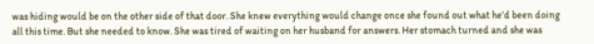was hiding would be on the other side of that door. She knew everything would change once she found out what he’d been doing all this time. But she needed to know. She was tired of waiting on her husband for answers. Her stomach turned and she was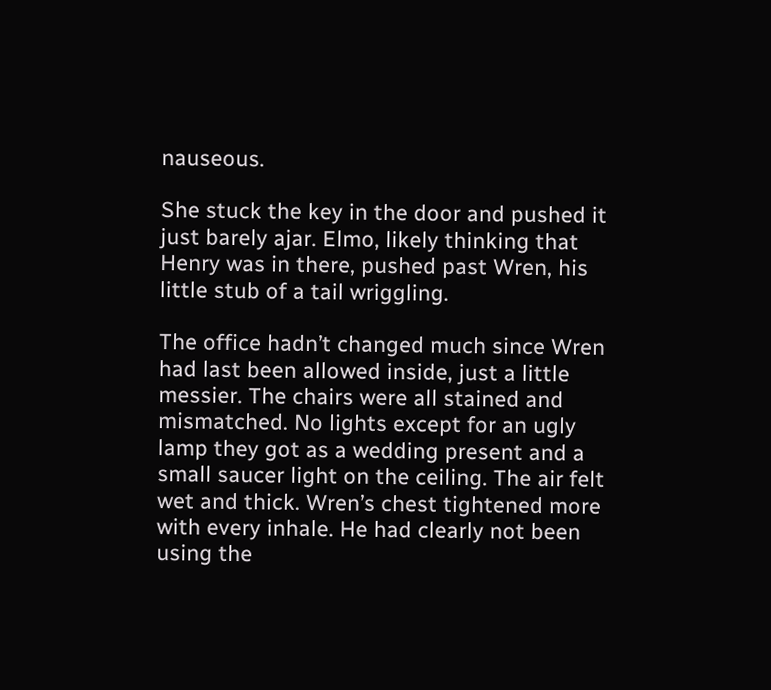nauseous.

She stuck the key in the door and pushed it just barely ajar. Elmo, likely thinking that Henry was in there, pushed past Wren, his little stub of a tail wriggling.

The office hadn’t changed much since Wren had last been allowed inside, just a little messier. The chairs were all stained and mismatched. No lights except for an ugly lamp they got as a wedding present and a small saucer light on the ceiling. The air felt wet and thick. Wren’s chest tightened more with every inhale. He had clearly not been using the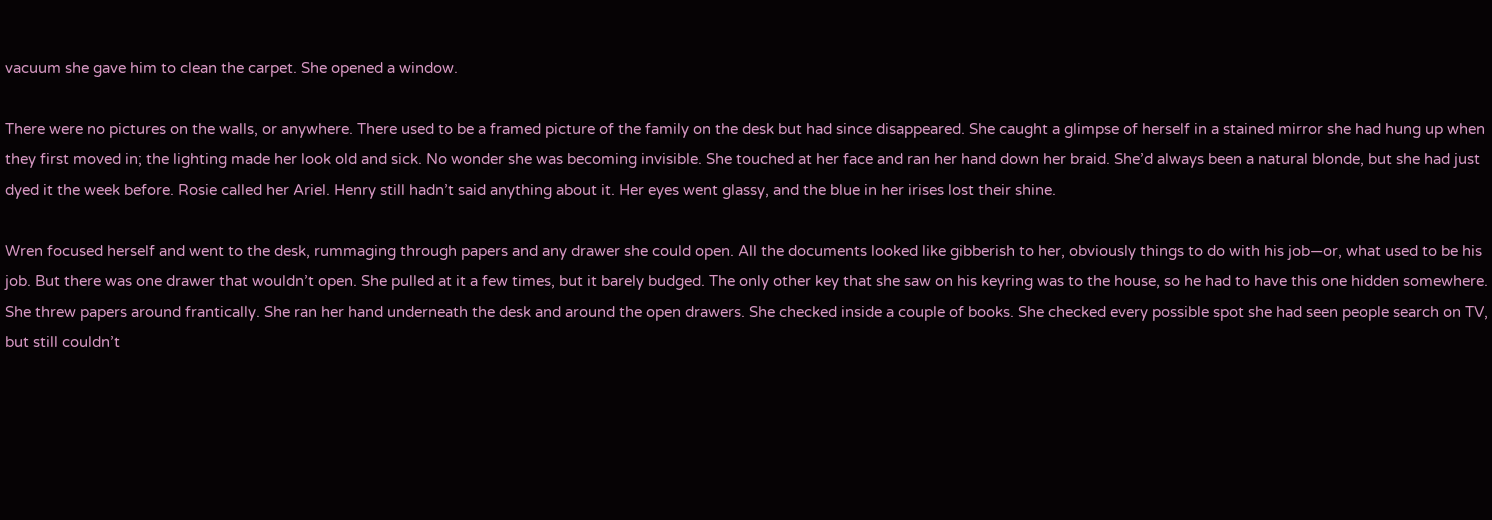vacuum she gave him to clean the carpet. She opened a window.

There were no pictures on the walls, or anywhere. There used to be a framed picture of the family on the desk but had since disappeared. She caught a glimpse of herself in a stained mirror she had hung up when they first moved in; the lighting made her look old and sick. No wonder she was becoming invisible. She touched at her face and ran her hand down her braid. She’d always been a natural blonde, but she had just dyed it the week before. Rosie called her Ariel. Henry still hadn’t said anything about it. Her eyes went glassy, and the blue in her irises lost their shine.

Wren focused herself and went to the desk, rummaging through papers and any drawer she could open. All the documents looked like gibberish to her, obviously things to do with his job—or, what used to be his job. But there was one drawer that wouldn’t open. She pulled at it a few times, but it barely budged. The only other key that she saw on his keyring was to the house, so he had to have this one hidden somewhere. She threw papers around frantically. She ran her hand underneath the desk and around the open drawers. She checked inside a couple of books. She checked every possible spot she had seen people search on TV, but still couldn’t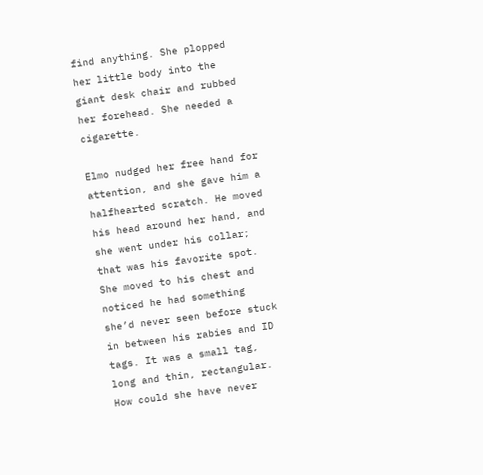find anything. She plopped her little body into the giant desk chair and rubbed her forehead. She needed a cigarette.

Elmo nudged her free hand for attention, and she gave him a halfhearted scratch. He moved his head around her hand, and she went under his collar; that was his favorite spot. She moved to his chest and noticed he had something she’d never seen before stuck in between his rabies and ID tags. It was a small tag, long and thin, rectangular. How could she have never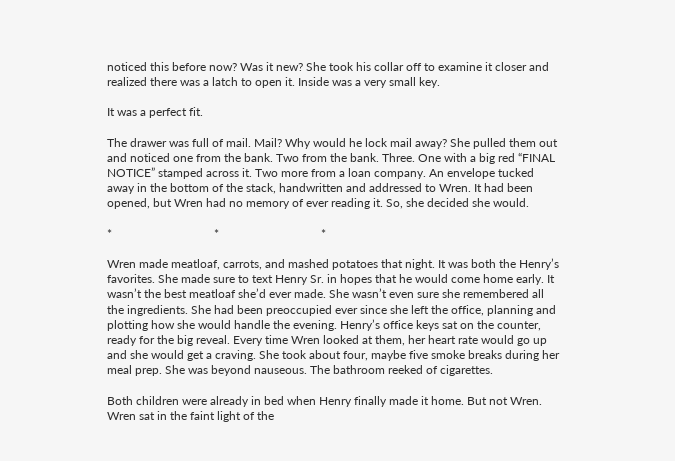noticed this before now? Was it new? She took his collar off to examine it closer and realized there was a latch to open it. Inside was a very small key.

It was a perfect fit.

The drawer was full of mail. Mail? Why would he lock mail away? She pulled them out and noticed one from the bank. Two from the bank. Three. One with a big red “FINAL NOTICE” stamped across it. Two more from a loan company. An envelope tucked away in the bottom of the stack, handwritten and addressed to Wren. It had been opened, but Wren had no memory of ever reading it. So, she decided she would.

*                                  *                                  *

Wren made meatloaf, carrots, and mashed potatoes that night. It was both the Henry’s favorites. She made sure to text Henry Sr. in hopes that he would come home early. It wasn’t the best meatloaf she’d ever made. She wasn’t even sure she remembered all the ingredients. She had been preoccupied ever since she left the office, planning and plotting how she would handle the evening. Henry’s office keys sat on the counter, ready for the big reveal. Every time Wren looked at them, her heart rate would go up and she would get a craving. She took about four, maybe five smoke breaks during her meal prep. She was beyond nauseous. The bathroom reeked of cigarettes.

Both children were already in bed when Henry finally made it home. But not Wren. Wren sat in the faint light of the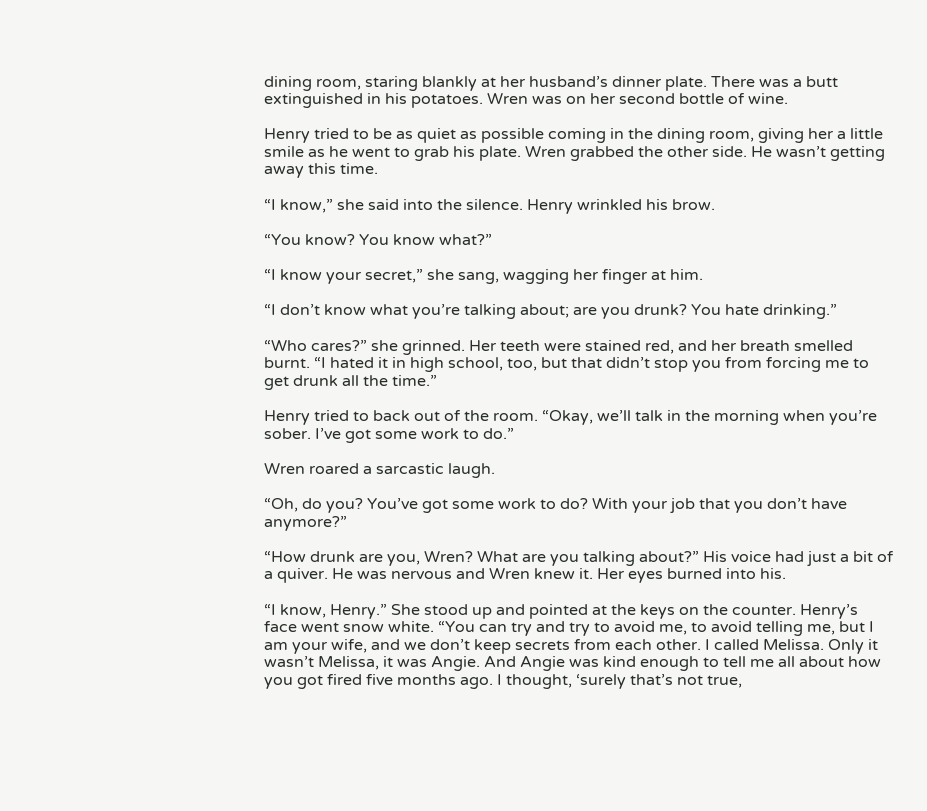dining room, staring blankly at her husband’s dinner plate. There was a butt extinguished in his potatoes. Wren was on her second bottle of wine.

Henry tried to be as quiet as possible coming in the dining room, giving her a little smile as he went to grab his plate. Wren grabbed the other side. He wasn’t getting away this time.

“I know,” she said into the silence. Henry wrinkled his brow.

“You know? You know what?”

“I know your secret,” she sang, wagging her finger at him.

“I don’t know what you’re talking about; are you drunk? You hate drinking.”

“Who cares?” she grinned. Her teeth were stained red, and her breath smelled burnt. “I hated it in high school, too, but that didn’t stop you from forcing me to get drunk all the time.”

Henry tried to back out of the room. “Okay, we’ll talk in the morning when you’re sober. I’ve got some work to do.”

Wren roared a sarcastic laugh.

“Oh, do you? You’ve got some work to do? With your job that you don’t have anymore?”

“How drunk are you, Wren? What are you talking about?” His voice had just a bit of a quiver. He was nervous and Wren knew it. Her eyes burned into his.

“I know, Henry.” She stood up and pointed at the keys on the counter. Henry’s face went snow white. “You can try and try to avoid me, to avoid telling me, but I am your wife, and we don’t keep secrets from each other. I called Melissa. Only it wasn’t Melissa, it was Angie. And Angie was kind enough to tell me all about how you got fired five months ago. I thought, ‘surely that’s not true,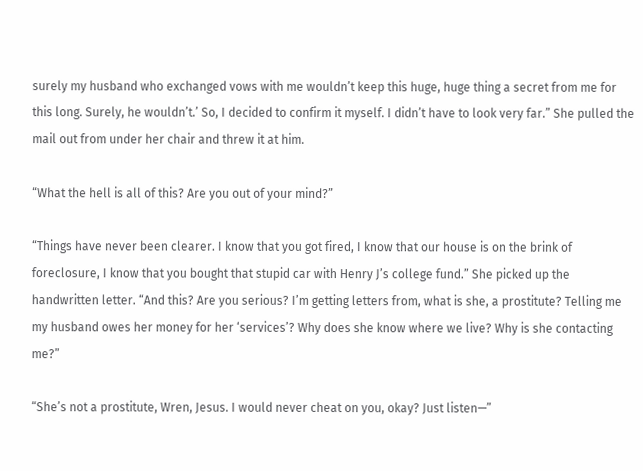surely my husband who exchanged vows with me wouldn’t keep this huge, huge thing a secret from me for this long. Surely, he wouldn’t.’ So, I decided to confirm it myself. I didn’t have to look very far.” She pulled the mail out from under her chair and threw it at him.

“What the hell is all of this? Are you out of your mind?”

“Things have never been clearer. I know that you got fired, I know that our house is on the brink of foreclosure, I know that you bought that stupid car with Henry J’s college fund.” She picked up the handwritten letter. “And this? Are you serious? I’m getting letters from, what is she, a prostitute? Telling me my husband owes her money for her ‘services’? Why does she know where we live? Why is she contacting me?”

“She’s not a prostitute, Wren, Jesus. I would never cheat on you, okay? Just listen—”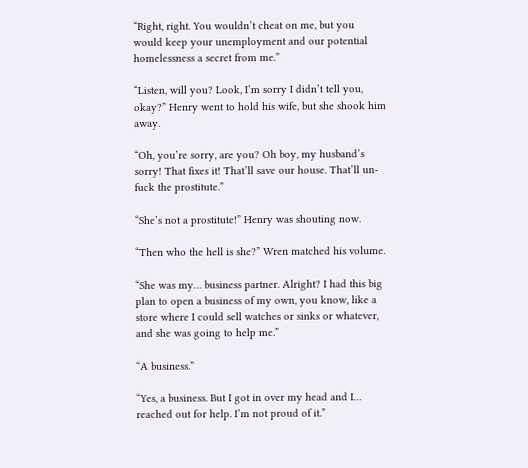“Right, right. You wouldn’t cheat on me, but you would keep your unemployment and our potential homelessness a secret from me.”

“Listen, will you? Look, I’m sorry I didn’t tell you, okay?” Henry went to hold his wife, but she shook him away.

“Oh, you’re sorry, are you? Oh boy, my husband’s sorry! That fixes it! That’ll save our house. That’ll un-fuck the prostitute.”

“She’s not a prostitute!” Henry was shouting now.

“Then who the hell is she?” Wren matched his volume.

“She was my… business partner. Alright? I had this big plan to open a business of my own, you know, like a store where I could sell watches or sinks or whatever, and she was going to help me.”

“A business.”

“Yes, a business. But I got in over my head and I… reached out for help. I’m not proud of it.”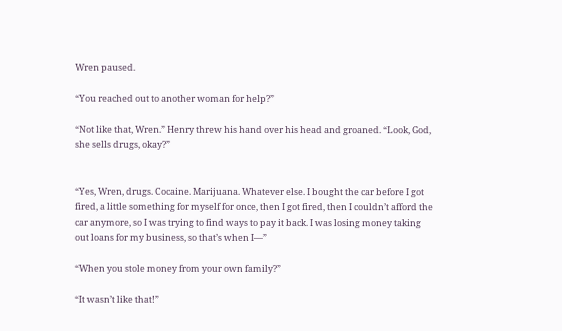Wren paused.

“You reached out to another woman for help?”

“Not like that, Wren.” Henry threw his hand over his head and groaned. “Look, God, she sells drugs, okay?”


“Yes, Wren, drugs. Cocaine. Marijuana. Whatever else. I bought the car before I got fired, a little something for myself for once, then I got fired, then I couldn’t afford the car anymore, so I was trying to find ways to pay it back. I was losing money taking out loans for my business, so that’s when I—”

“When you stole money from your own family?”

“It wasn’t like that!”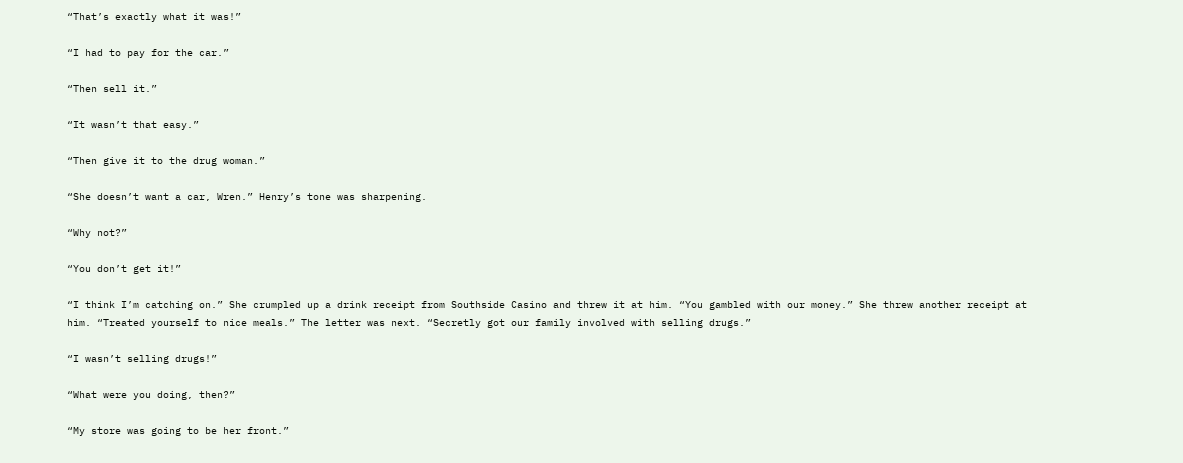“That’s exactly what it was!”

“I had to pay for the car.”

“Then sell it.”

“It wasn’t that easy.”

“Then give it to the drug woman.”

“She doesn’t want a car, Wren.” Henry’s tone was sharpening.

“Why not?”

“You don’t get it!”

“I think I’m catching on.” She crumpled up a drink receipt from Southside Casino and threw it at him. “You gambled with our money.” She threw another receipt at him. “Treated yourself to nice meals.” The letter was next. “Secretly got our family involved with selling drugs.”

“I wasn’t selling drugs!”

“What were you doing, then?”

“My store was going to be her front.”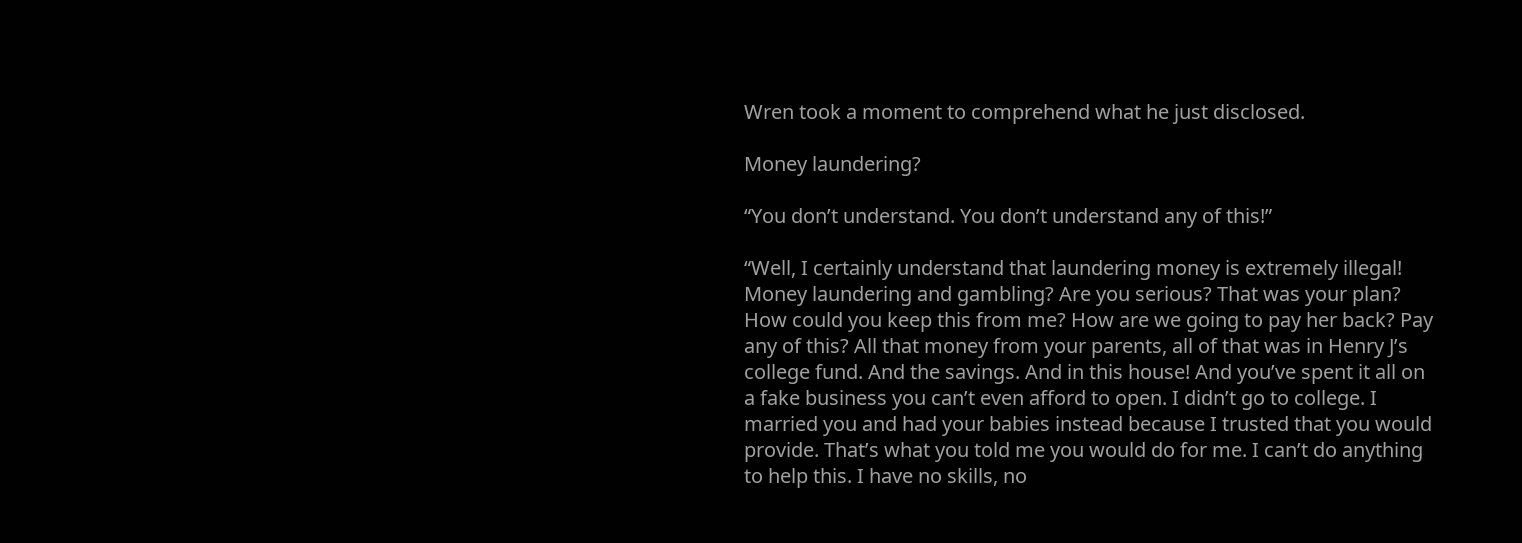Wren took a moment to comprehend what he just disclosed.

Money laundering?

“You don’t understand. You don’t understand any of this!”

“Well, I certainly understand that laundering money is extremely illegal! Money laundering and gambling? Are you serious? That was your plan? How could you keep this from me? How are we going to pay her back? Pay any of this? All that money from your parents, all of that was in Henry J’s college fund. And the savings. And in this house! And you’ve spent it all on a fake business you can’t even afford to open. I didn’t go to college. I married you and had your babies instead because I trusted that you would provide. That’s what you told me you would do for me. I can’t do anything to help this. I have no skills, no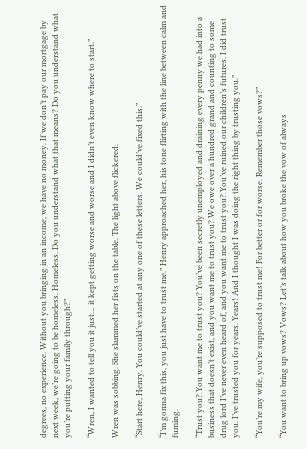degrees, no experience. Without you bringing in an income, we have no money. If we don’t pay our mortgage by next week, we’re going to be homeless. Homeless. Do you understand what that means? Do you understand what you’re putting your family through?”

“Wren, I wanted to tell you it just… it kept getting worse and worse and I didn’t even know where to start.”

Wren was sobbing. She slammed her fists on the table. The light above flickered.

“Start here, Henry. You could’ve started at any one of these letters. We could’ve fixed this.”

“I’m gonna fix this, you just have to trust me.” Henry approached her, his tone flirting with the line between calm and fuming.

“Trust you? You want me to trust you? You’ve been secretly unemployed and draining every penny we had into a business that doesn’t exist, and you want me to trust you? We owe over a hundred grand and counting to some drug lord I’ve never even heard of, and you want me to trust you? You’ve ruined our children’s futures. I did trust you. I’ve trusted you for years. Years! And I thought I was doing the right thing by trusting you.”

“You’re my wife, you’re supposed to trust me! For better or for worse. Remember those vows?”

“You want to bring up vows? Vows? Let’s talk about how you broke the vow of always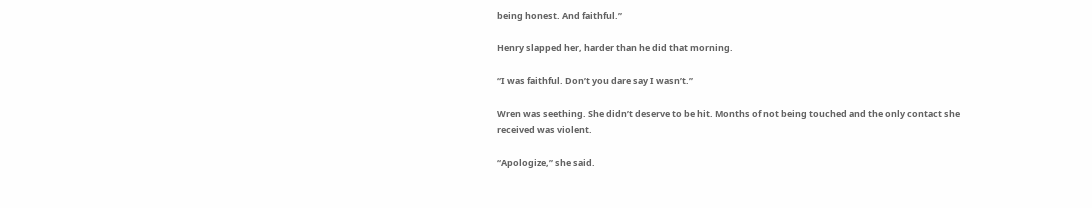being honest. And faithful.”

Henry slapped her, harder than he did that morning.

“I was faithful. Don’t you dare say I wasn’t.”

Wren was seething. She didn’t deserve to be hit. Months of not being touched and the only contact she received was violent.

“Apologize,” she said.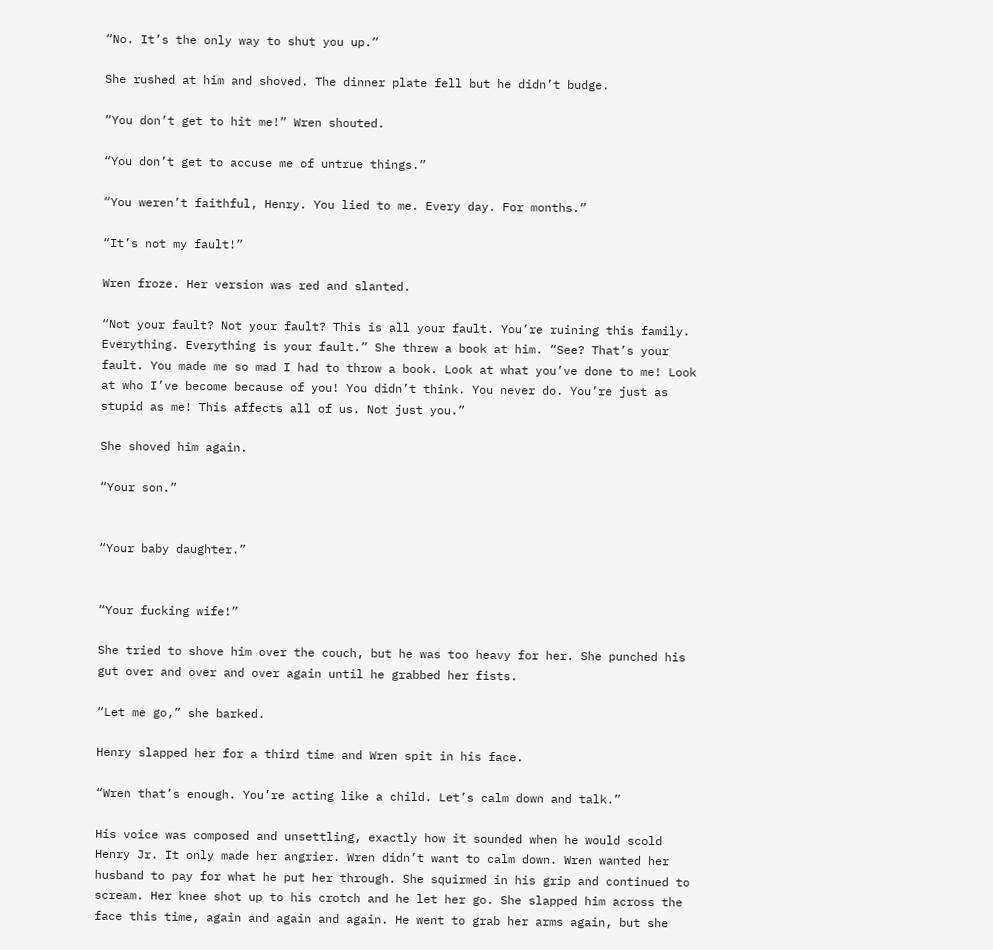“No. It’s the only way to shut you up.”

She rushed at him and shoved. The dinner plate fell but he didn’t budge.

“You don’t get to hit me!” Wren shouted.

“You don’t get to accuse me of untrue things.”

“You weren’t faithful, Henry. You lied to me. Every day. For months.”

“It’s not my fault!”

Wren froze. Her version was red and slanted.

“Not your fault? Not your fault? This is all your fault. You’re ruining this family. Everything. Everything is your fault.” She threw a book at him. “See? That’s your fault. You made me so mad I had to throw a book. Look at what you’ve done to me! Look at who I’ve become because of you! You didn’t think. You never do. You’re just as stupid as me! This affects all of us. Not just you.”

She shoved him again.

“Your son.”


“Your baby daughter.”


“Your fucking wife!”

She tried to shove him over the couch, but he was too heavy for her. She punched his gut over and over and over again until he grabbed her fists.

“Let me go,” she barked.

Henry slapped her for a third time and Wren spit in his face.

“Wren that’s enough. You’re acting like a child. Let’s calm down and talk.”

His voice was composed and unsettling, exactly how it sounded when he would scold Henry Jr. It only made her angrier. Wren didn’t want to calm down. Wren wanted her husband to pay for what he put her through. She squirmed in his grip and continued to scream. Her knee shot up to his crotch and he let her go. She slapped him across the face this time, again and again and again. He went to grab her arms again, but she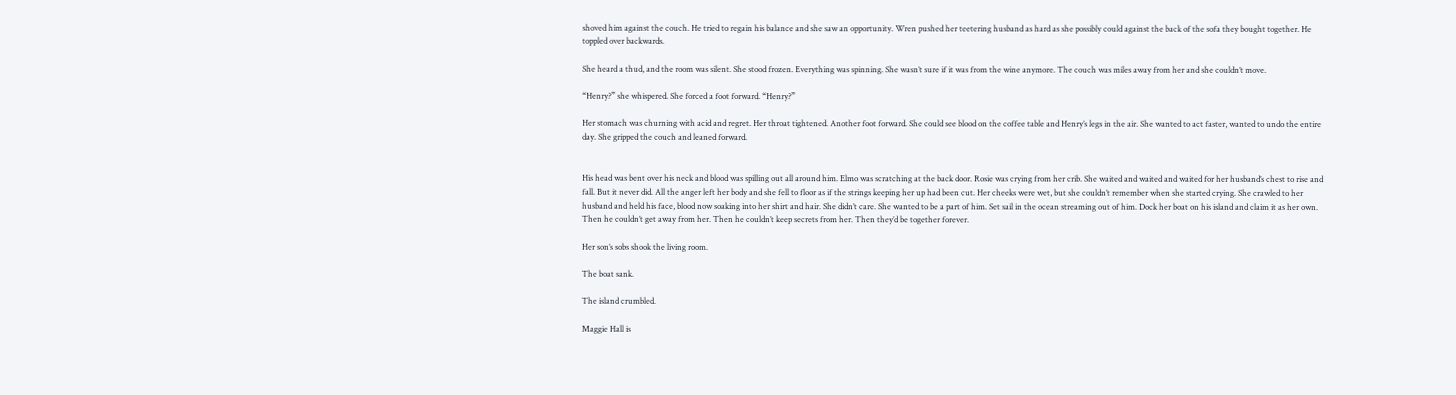shoved him against the couch. He tried to regain his balance and she saw an opportunity. Wren pushed her teetering husband as hard as she possibly could against the back of the sofa they bought together. He toppled over backwards.

She heard a thud, and the room was silent. She stood frozen. Everything was spinning. She wasn’t sure if it was from the wine anymore. The couch was miles away from her and she couldn’t move.

“Henry?” she whispered. She forced a foot forward. “Henry?”

Her stomach was churning with acid and regret. Her throat tightened. Another foot forward. She could see blood on the coffee table and Henry’s legs in the air. She wanted to act faster, wanted to undo the entire day. She gripped the couch and leaned forward.


His head was bent over his neck and blood was spilling out all around him. Elmo was scratching at the back door. Rosie was crying from her crib. She waited and waited and waited for her husband’s chest to rise and fall. But it never did. All the anger left her body and she fell to floor as if the strings keeping her up had been cut. Her cheeks were wet, but she couldn’t remember when she started crying. She crawled to her husband and held his face, blood now soaking into her shirt and hair. She didn’t care. She wanted to be a part of him. Set sail in the ocean streaming out of him. Dock her boat on his island and claim it as her own. Then he couldn’t get away from her. Then he couldn’t keep secrets from her. Then they’d be together forever.

Her son’s sobs shook the living room.

The boat sank.

The island crumbled.

Maggie Hall is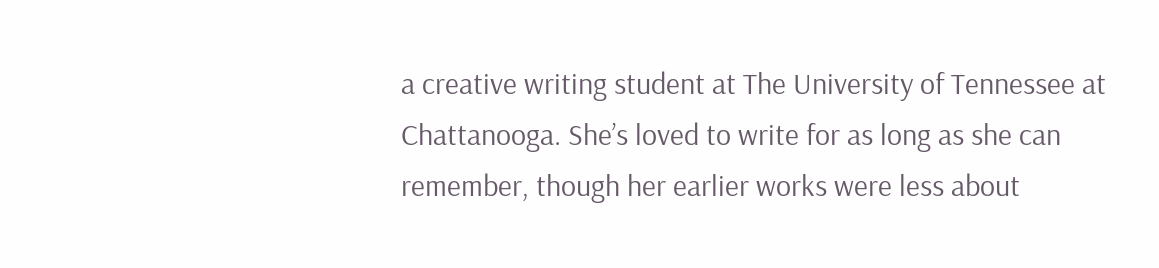a creative writing student at The University of Tennessee at Chattanooga. She’s loved to write for as long as she can remember, though her earlier works were less about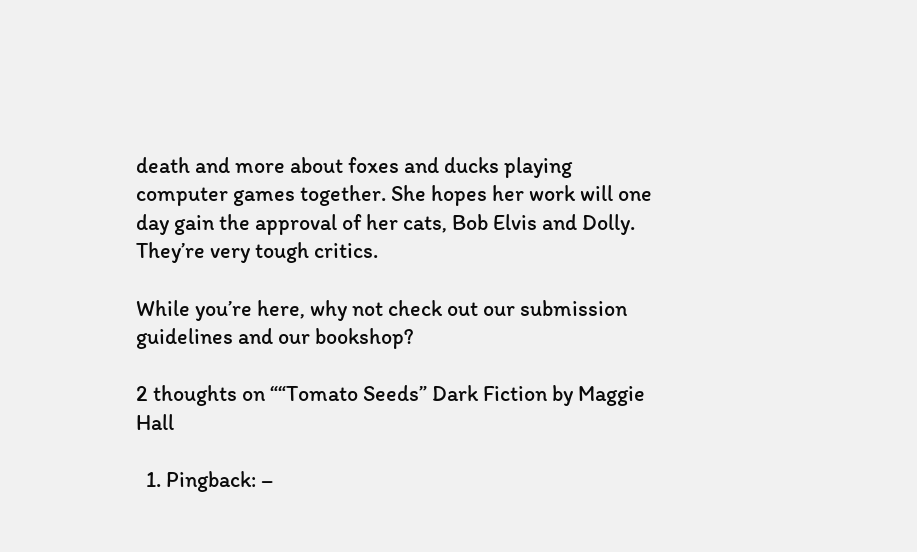death and more about foxes and ducks playing computer games together. She hopes her work will one day gain the approval of her cats, Bob Elvis and Dolly. They’re very tough critics.

While you’re here, why not check out our submission guidelines and our bookshop?

2 thoughts on ““Tomato Seeds” Dark Fiction by Maggie Hall

  1. Pingback: –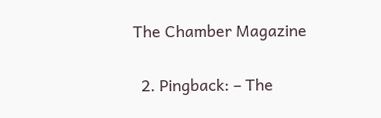The Chamber Magazine

  2. Pingback: – The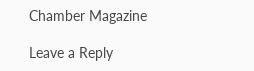Chamber Magazine

Leave a Reply